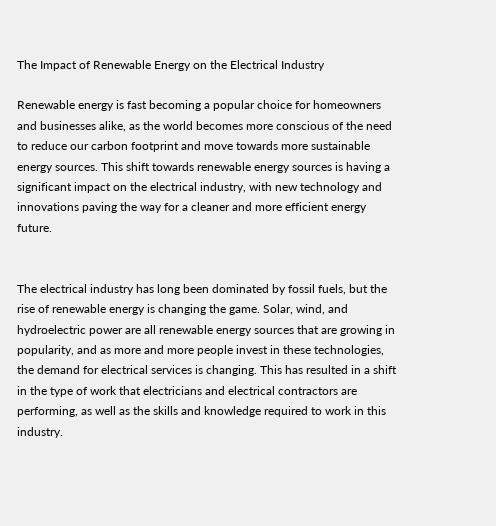The Impact of Renewable Energy on the Electrical Industry

Renewable energy is fast becoming a popular choice for homeowners and businesses alike, as the world becomes more conscious of the need to reduce our carbon footprint and move towards more sustainable energy sources. This shift towards renewable energy sources is having a significant impact on the electrical industry, with new technology and innovations paving the way for a cleaner and more efficient energy future.


The electrical industry has long been dominated by fossil fuels, but the rise of renewable energy is changing the game. Solar, wind, and hydroelectric power are all renewable energy sources that are growing in popularity, and as more and more people invest in these technologies, the demand for electrical services is changing. This has resulted in a shift in the type of work that electricians and electrical contractors are performing, as well as the skills and knowledge required to work in this industry.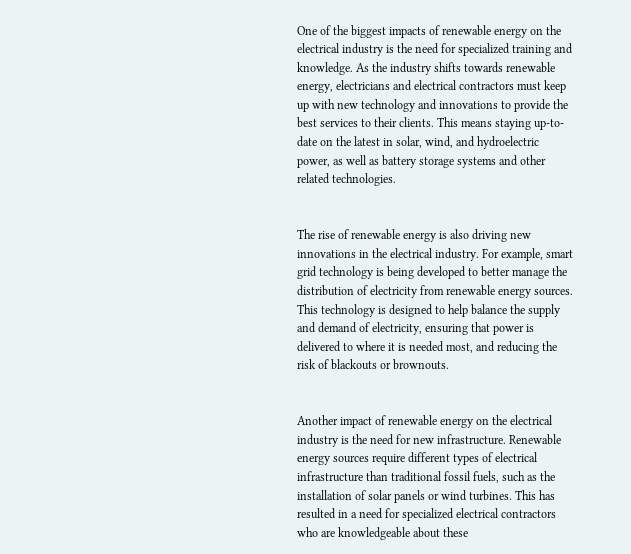One of the biggest impacts of renewable energy on the electrical industry is the need for specialized training and knowledge. As the industry shifts towards renewable energy, electricians and electrical contractors must keep up with new technology and innovations to provide the best services to their clients. This means staying up-to-date on the latest in solar, wind, and hydroelectric power, as well as battery storage systems and other related technologies.


The rise of renewable energy is also driving new innovations in the electrical industry. For example, smart grid technology is being developed to better manage the distribution of electricity from renewable energy sources. This technology is designed to help balance the supply and demand of electricity, ensuring that power is delivered to where it is needed most, and reducing the risk of blackouts or brownouts.


Another impact of renewable energy on the electrical industry is the need for new infrastructure. Renewable energy sources require different types of electrical infrastructure than traditional fossil fuels, such as the installation of solar panels or wind turbines. This has resulted in a need for specialized electrical contractors who are knowledgeable about these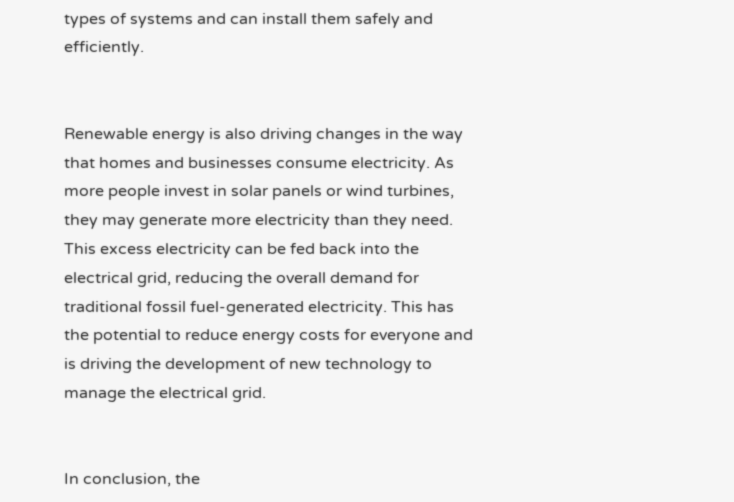types of systems and can install them safely and efficiently.


Renewable energy is also driving changes in the way that homes and businesses consume electricity. As more people invest in solar panels or wind turbines, they may generate more electricity than they need. This excess electricity can be fed back into the electrical grid, reducing the overall demand for traditional fossil fuel-generated electricity. This has the potential to reduce energy costs for everyone and is driving the development of new technology to manage the electrical grid.


In conclusion, the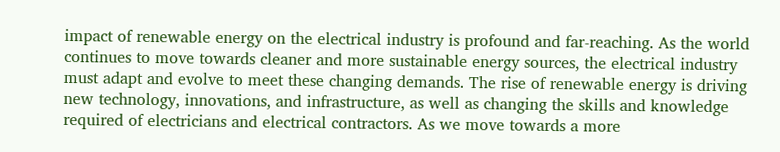impact of renewable energy on the electrical industry is profound and far-reaching. As the world continues to move towards cleaner and more sustainable energy sources, the electrical industry must adapt and evolve to meet these changing demands. The rise of renewable energy is driving new technology, innovations, and infrastructure, as well as changing the skills and knowledge required of electricians and electrical contractors. As we move towards a more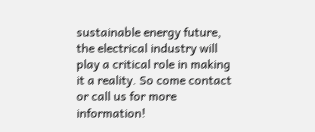sustainable energy future, the electrical industry will play a critical role in making it a reality. So come contact or call us for more information!